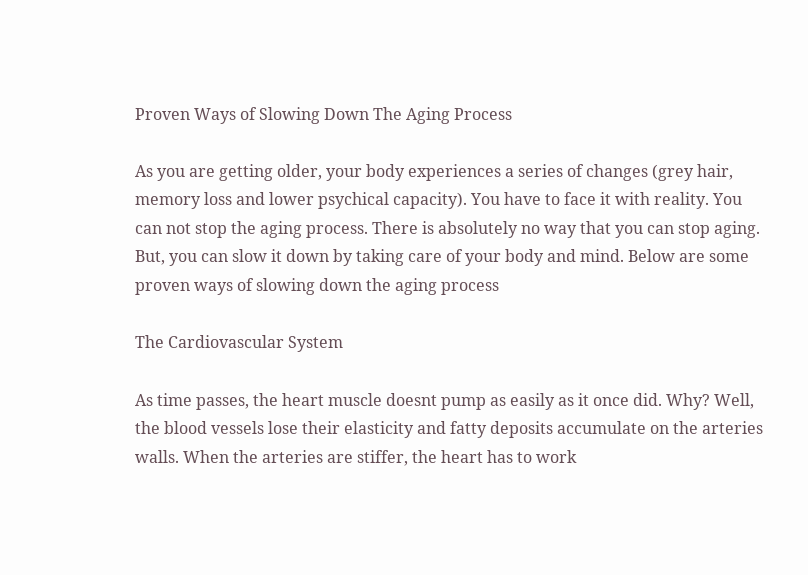Proven Ways of Slowing Down The Aging Process

As you are getting older, your body experiences a series of changes (grey hair, memory loss and lower psychical capacity). You have to face it with reality. You can not stop the aging process. There is absolutely no way that you can stop aging. But, you can slow it down by taking care of your body and mind. Below are some proven ways of slowing down the aging process

The Cardiovascular System

As time passes, the heart muscle doesnt pump as easily as it once did. Why? Well, the blood vessels lose their elasticity and fatty deposits accumulate on the arteries walls. When the arteries are stiffer, the heart has to work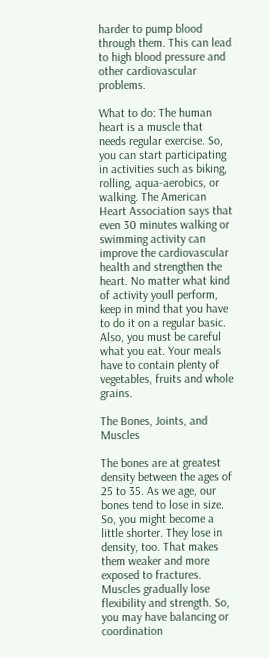harder to pump blood through them. This can lead to high blood pressure and other cardiovascular problems.

What to do: The human heart is a muscle that needs regular exercise. So, you can start participating in activities such as biking, rolling, aqua-aerobics, or walking. The American Heart Association says that even 30 minutes walking or swimming activity can improve the cardiovascular health and strengthen the heart. No matter what kind of activity youll perform, keep in mind that you have to do it on a regular basic. Also, you must be careful what you eat. Your meals have to contain plenty of vegetables, fruits and whole grains.

The Bones, Joints, and Muscles

The bones are at greatest density between the ages of 25 to 35. As we age, our bones tend to lose in size. So, you might become a little shorter. They lose in density, too. That makes them weaker and more exposed to fractures. Muscles gradually lose flexibility and strength. So, you may have balancing or coordination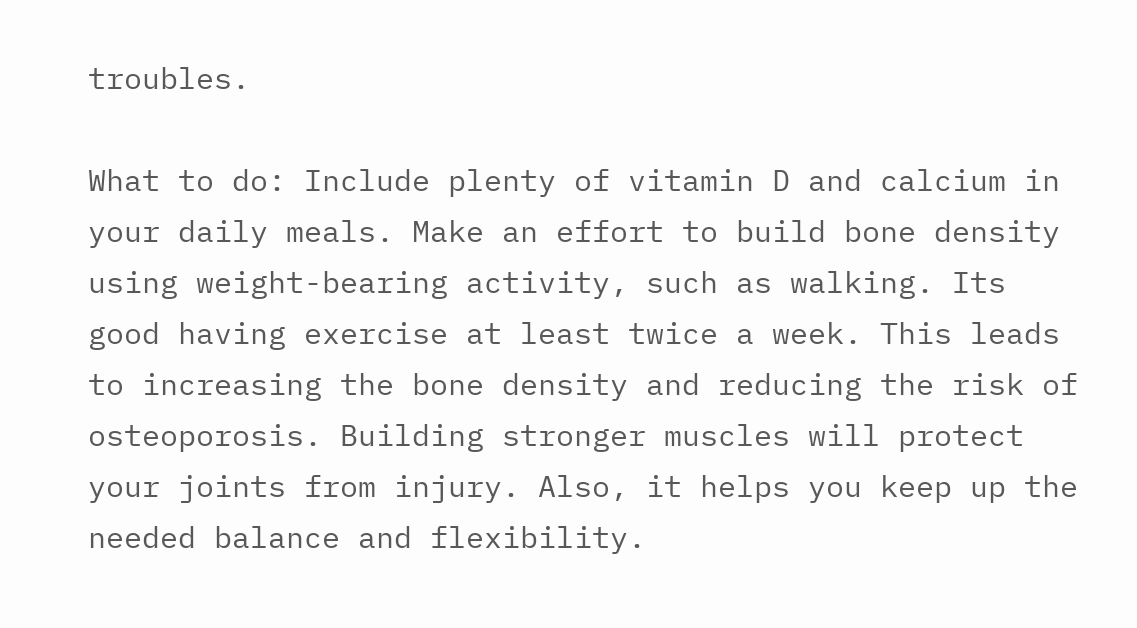troubles.

What to do: Include plenty of vitamin D and calcium in your daily meals. Make an effort to build bone density using weight-bearing activity, such as walking. Its good having exercise at least twice a week. This leads to increasing the bone density and reducing the risk of osteoporosis. Building stronger muscles will protect your joints from injury. Also, it helps you keep up the needed balance and flexibility.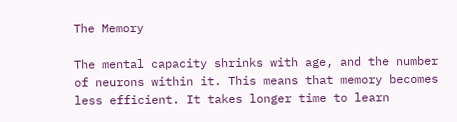The Memory

The mental capacity shrinks with age, and the number of neurons within it. This means that memory becomes less efficient. It takes longer time to learn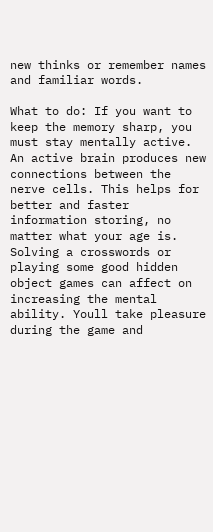new thinks or remember names and familiar words.

What to do: If you want to keep the memory sharp, you must stay mentally active. An active brain produces new connections between the nerve cells. This helps for better and faster information storing, no matter what your age is. Solving a crosswords or playing some good hidden object games can affect on increasing the mental ability. Youll take pleasure during the game and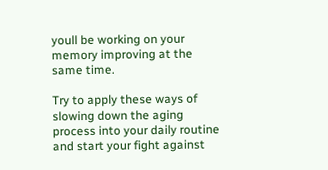youll be working on your memory improving at the same time.

Try to apply these ways of slowing down the aging process into your daily routine and start your fight against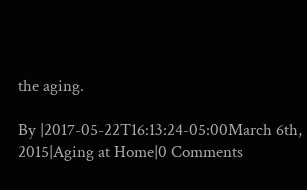the aging.

By |2017-05-22T16:13:24-05:00March 6th, 2015|Aging at Home|0 Comments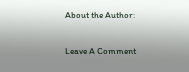About the Author:

Leave A Comment